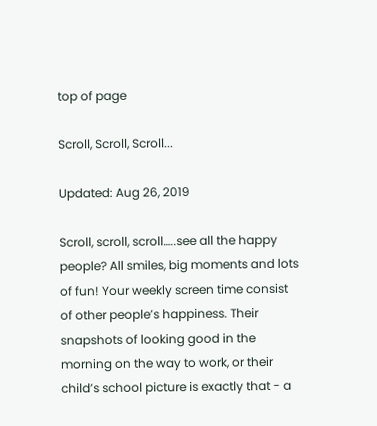top of page

Scroll, Scroll, Scroll...

Updated: Aug 26, 2019

Scroll, scroll, scroll…..see all the happy people? All smiles, big moments and lots of fun! Your weekly screen time consist of other people’s happiness. Their snapshots of looking good in the morning on the way to work, or their child’s school picture is exactly that - a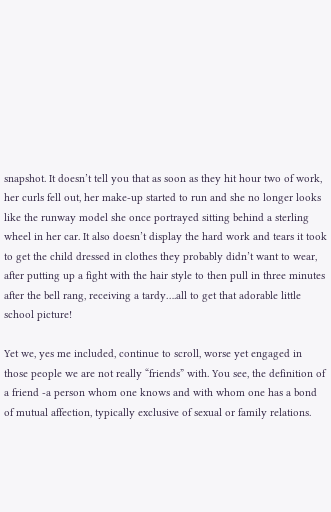snapshot. It doesn’t tell you that as soon as they hit hour two of work, her curls fell out, her make-up started to run and she no longer looks like the runway model she once portrayed sitting behind a sterling wheel in her car. It also doesn’t display the hard work and tears it took to get the child dressed in clothes they probably didn’t want to wear, after putting up a fight with the hair style to then pull in three minutes after the bell rang, receiving a tardy….all to get that adorable little school picture!

Yet we, yes me included, continue to scroll, worse yet engaged in those people we are not really “friends” with. You see, the definition of a friend -a person whom one knows and with whom one has a bond of mutual affection, typically exclusive of sexual or family relations.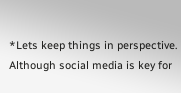*Lets keep things in perspective. Although social media is key for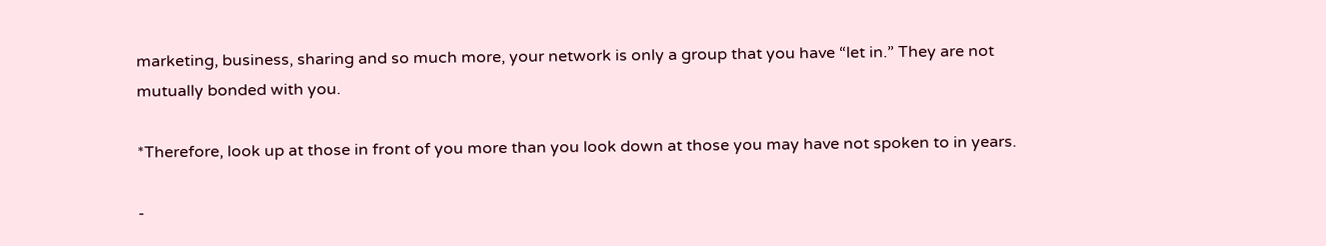marketing, business, sharing and so much more, your network is only a group that you have “let in.” They are not mutually bonded with you.

*Therefore, look up at those in front of you more than you look down at those you may have not spoken to in years.

-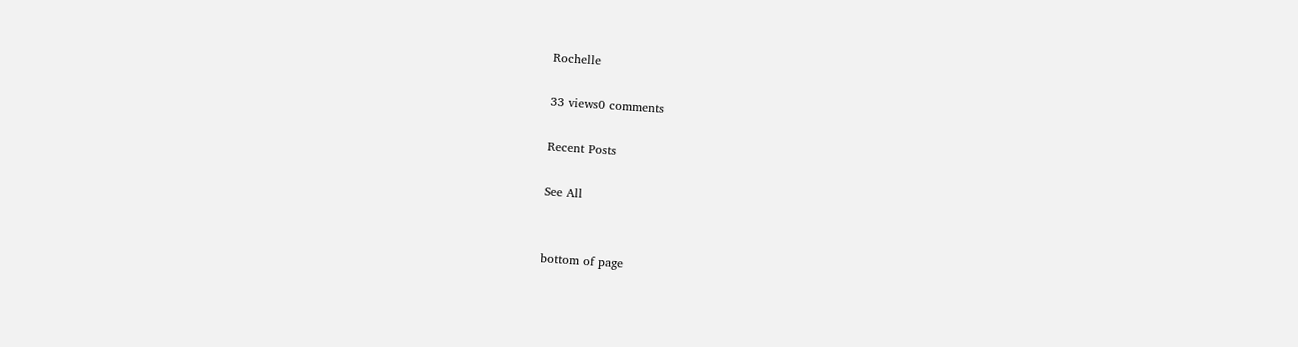Rochelle

33 views0 comments

Recent Posts

See All


bottom of page